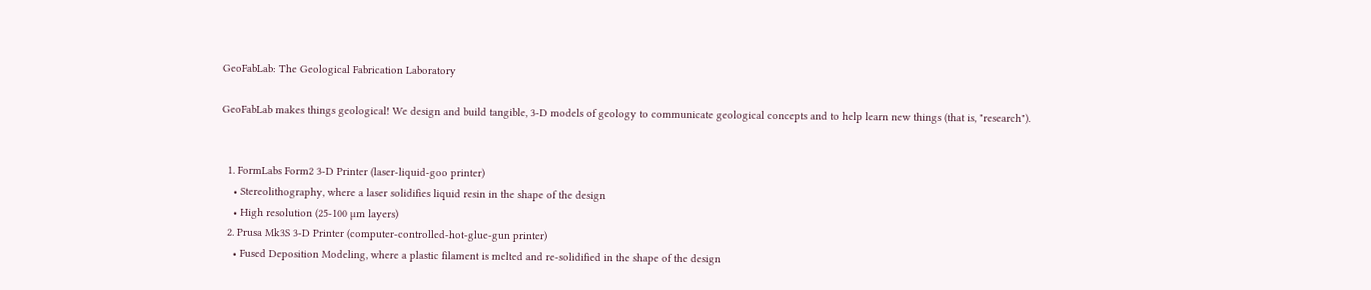GeoFabLab: The Geological Fabrication Laboratory

GeoFabLab makes things geological! We design and build tangible, 3-D models of geology to communicate geological concepts and to help learn new things (that is, "research").


  1. FormLabs Form2 3-D Printer (laser-liquid-goo printer)
    • Stereolithography, where a laser solidifies liquid resin in the shape of the design
    • High resolution (25-100 µm layers)
  2. Prusa Mk3S 3-D Printer (computer-controlled-hot-glue-gun printer)
    • Fused Deposition Modeling, where a plastic filament is melted and re-solidified in the shape of the design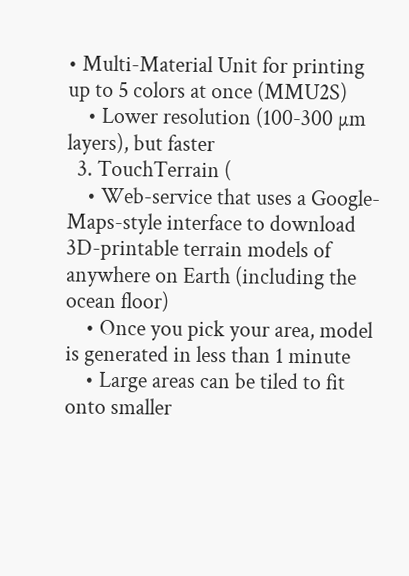• Multi-Material Unit for printing up to 5 colors at once (MMU2S)
    • Lower resolution (100-300 µm layers), but faster
  3. TouchTerrain (
    • Web-service that uses a Google-Maps-style interface to download 3D-printable terrain models of anywhere on Earth (including the ocean floor)
    • Once you pick your area, model is generated in less than 1 minute
    • Large areas can be tiled to fit onto smaller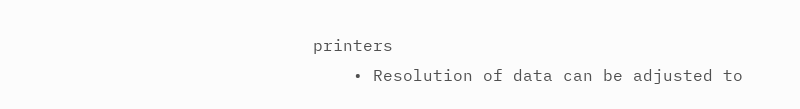printers
    • Resolution of data can be adjusted to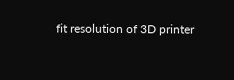fit resolution of 3D printer